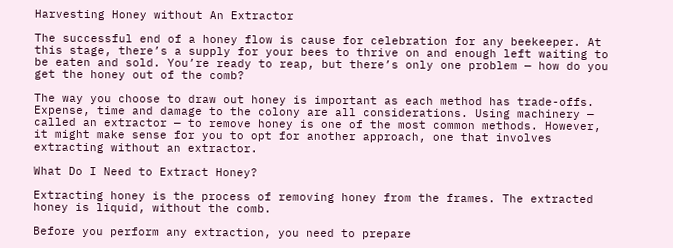Harvesting Honey without An Extractor

The successful end of a honey flow is cause for celebration for any beekeeper. At this stage, there’s a supply for your bees to thrive on and enough left waiting to be eaten and sold. You’re ready to reap, but there’s only one problem — how do you get the honey out of the comb?

The way you choose to draw out honey is important as each method has trade-offs. Expense, time and damage to the colony are all considerations. Using machinery — called an extractor — to remove honey is one of the most common methods. However, it might make sense for you to opt for another approach, one that involves extracting without an extractor.

What Do I Need to Extract Honey?

Extracting honey is the process of removing honey from the frames. The extracted honey is liquid, without the comb.

Before you perform any extraction, you need to prepare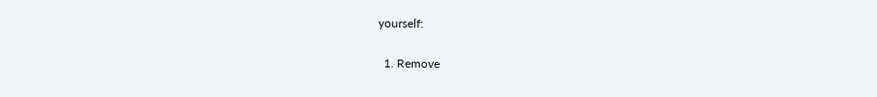yourself:

  1. Remove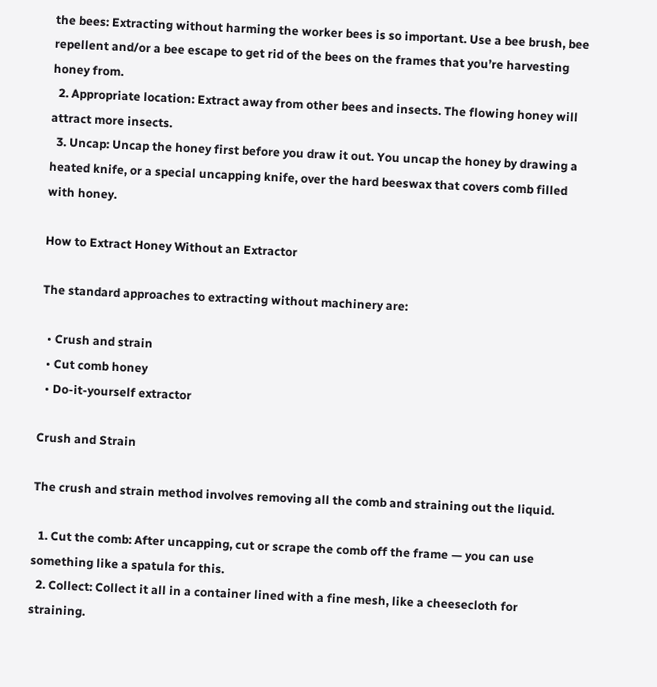the bees: Extracting without harming the worker bees is so important. Use a bee brush, bee repellent and/or a bee escape to get rid of the bees on the frames that you’re harvesting honey from.
  2. Appropriate location: Extract away from other bees and insects. The flowing honey will attract more insects.
  3. Uncap: Uncap the honey first before you draw it out. You uncap the honey by drawing a heated knife, or a special uncapping knife, over the hard beeswax that covers comb filled with honey.

How to Extract Honey Without an Extractor

The standard approaches to extracting without machinery are:

  • Crush and strain
  • Cut comb honey
  • Do-it-yourself extractor

Crush and Strain

The crush and strain method involves removing all the comb and straining out the liquid.

  1. Cut the comb: After uncapping, cut or scrape the comb off the frame — you can use something like a spatula for this.
  2. Collect: Collect it all in a container lined with a fine mesh, like a cheesecloth for straining.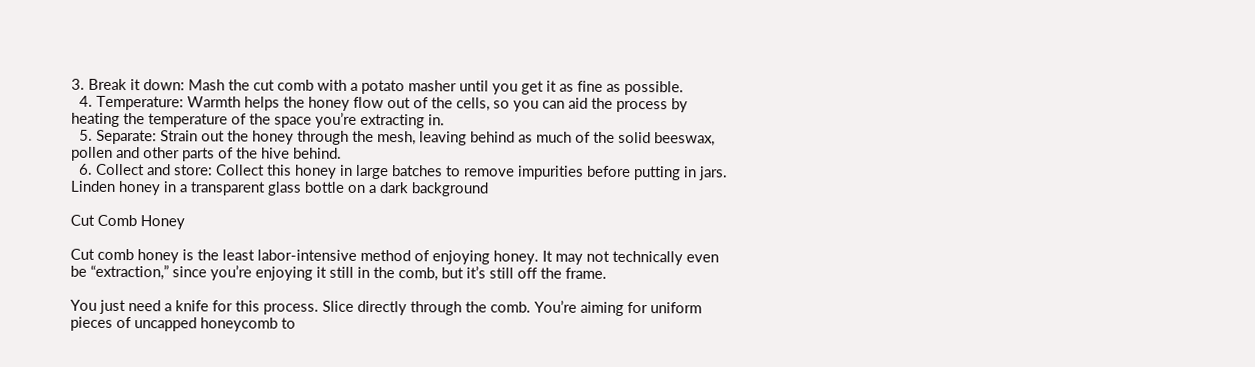3. Break it down: Mash the cut comb with a potato masher until you get it as fine as possible.
  4. Temperature: Warmth helps the honey flow out of the cells, so you can aid the process by heating the temperature of the space you’re extracting in.
  5. Separate: Strain out the honey through the mesh, leaving behind as much of the solid beeswax, pollen and other parts of the hive behind.
  6. Collect and store: Collect this honey in large batches to remove impurities before putting in jars.
Linden honey in a transparent glass bottle on a dark background

Cut Comb Honey

Cut comb honey is the least labor-intensive method of enjoying honey. It may not technically even be “extraction,” since you’re enjoying it still in the comb, but it’s still off the frame.

You just need a knife for this process. Slice directly through the comb. You’re aiming for uniform pieces of uncapped honeycomb to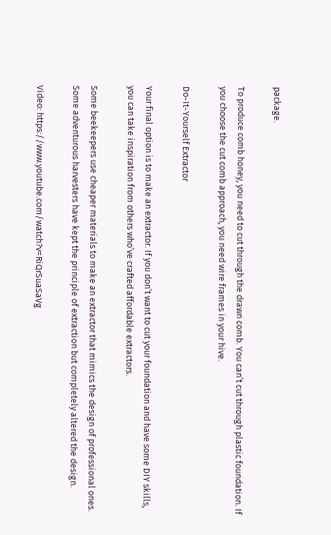package.

To produce comb honey, you need to cut through the drawn comb. You can’t cut through plastic foundation. If you choose the cut comb approach, you need wire frames in your hive.

Do-It-Yourself Extractor

Your final option is to make an extractor. If you don’t want to cut your foundation and have some DIY skills, you can take inspiration from others who’ve crafted affordable extractors.

Some beekeepers use cheaper materials to make an extractor that mimics the design of professional ones. Some adventurous harvesters have kept the principle of extraction but completely altered the design.

Video: https://www.youtube.com/watch?v=RiQrSuaSaVg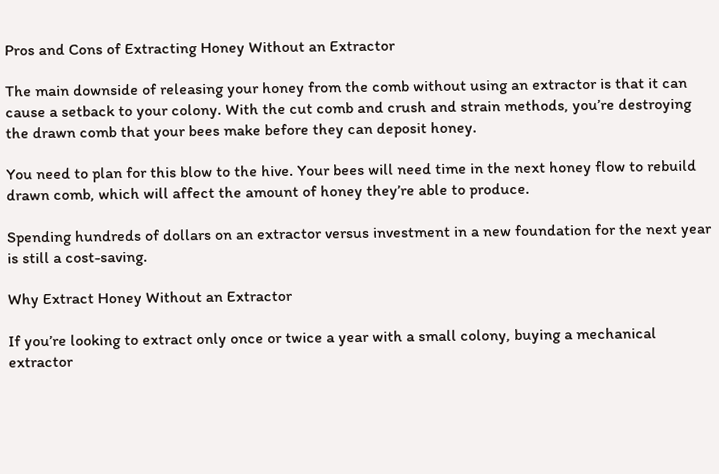Pros and Cons of Extracting Honey Without an Extractor

The main downside of releasing your honey from the comb without using an extractor is that it can cause a setback to your colony. With the cut comb and crush and strain methods, you’re destroying the drawn comb that your bees make before they can deposit honey.

You need to plan for this blow to the hive. Your bees will need time in the next honey flow to rebuild drawn comb, which will affect the amount of honey they’re able to produce.

Spending hundreds of dollars on an extractor versus investment in a new foundation for the next year is still a cost-saving.

Why Extract Honey Without an Extractor

If you’re looking to extract only once or twice a year with a small colony, buying a mechanical extractor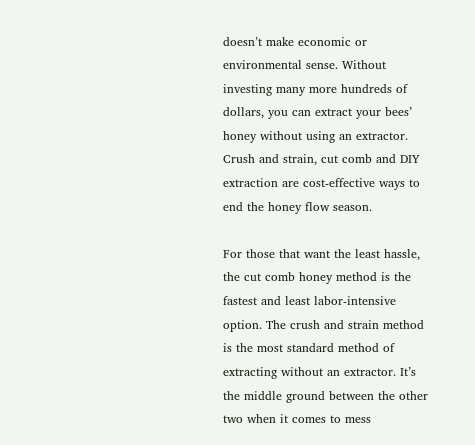doesn’t make economic or environmental sense. Without investing many more hundreds of dollars, you can extract your bees’ honey without using an extractor. Crush and strain, cut comb and DIY extraction are cost-effective ways to end the honey flow season.

For those that want the least hassle, the cut comb honey method is the fastest and least labor-intensive option. The crush and strain method is the most standard method of extracting without an extractor. It’s the middle ground between the other two when it comes to mess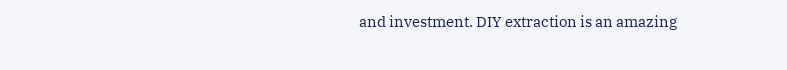and investment. DIY extraction is an amazing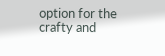option for the crafty and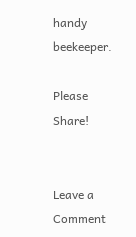handy beekeeper.

Please Share!


Leave a Comment